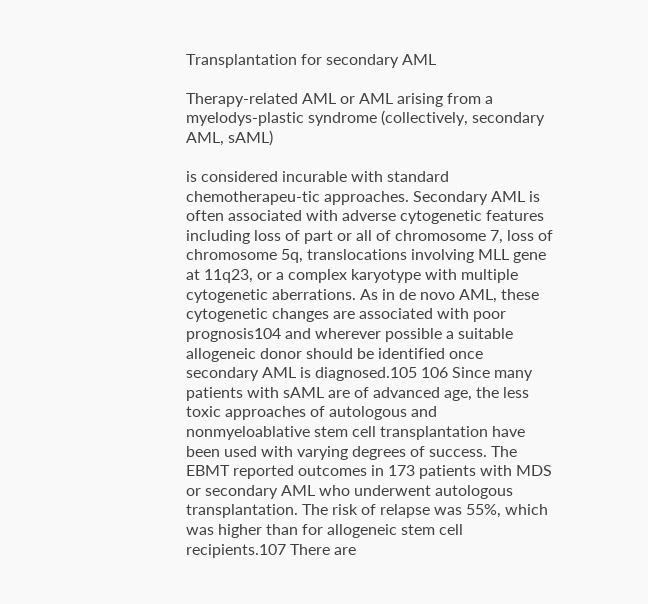Transplantation for secondary AML

Therapy-related AML or AML arising from a myelodys-plastic syndrome (collectively, secondary AML, sAML)

is considered incurable with standard chemotherapeu-tic approaches. Secondary AML is often associated with adverse cytogenetic features including loss of part or all of chromosome 7, loss of chromosome 5q, translocations involving MLL gene at 11q23, or a complex karyotype with multiple cytogenetic aberrations. As in de novo AML, these cytogenetic changes are associated with poor prognosis104 and wherever possible a suitable allogeneic donor should be identified once secondary AML is diagnosed.105 106 Since many patients with sAML are of advanced age, the less toxic approaches of autologous and nonmyeloablative stem cell transplantation have been used with varying degrees of success. The EBMT reported outcomes in 173 patients with MDS or secondary AML who underwent autologous transplantation. The risk of relapse was 55%, which was higher than for allogeneic stem cell recipients.107 There are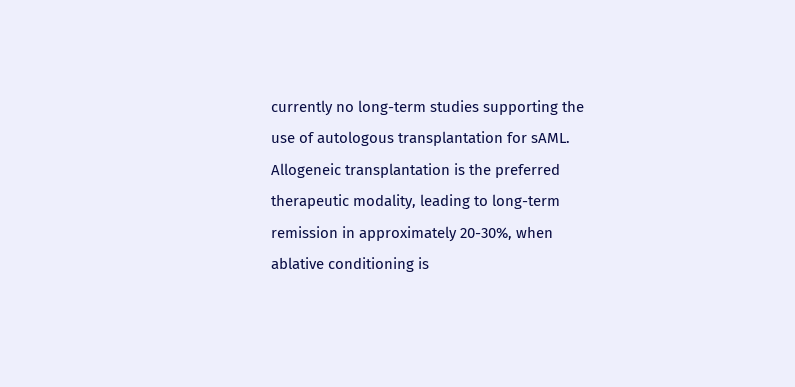currently no long-term studies supporting the use of autologous transplantation for sAML. Allogeneic transplantation is the preferred therapeutic modality, leading to long-term remission in approximately 20-30%, when ablative conditioning is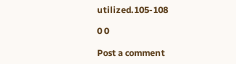utilized.105-108

0 0

Post a comment